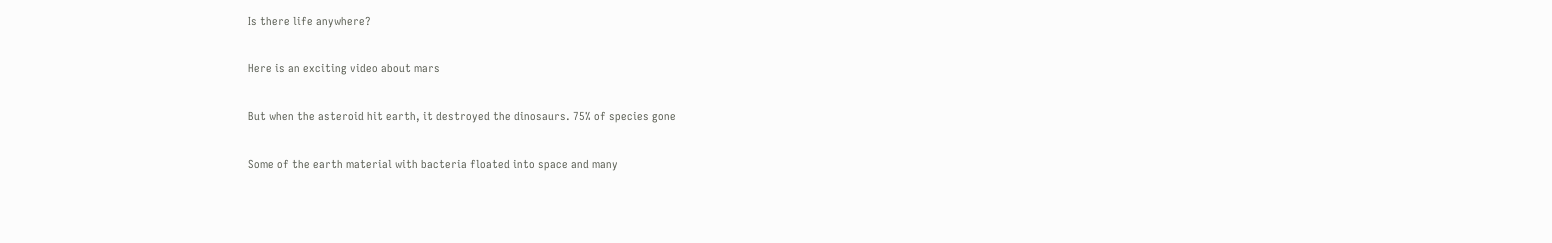Is there life anywhere?

Here is an exciting video about mars

But when the asteroid hit earth, it destroyed the dinosaurs. 75% of species gone

Some of the earth material with bacteria floated into space and many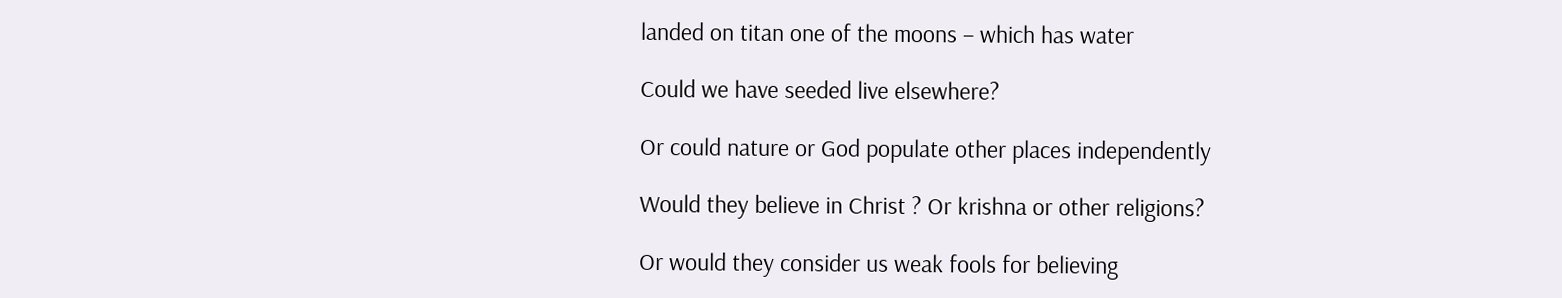landed on titan one of the moons – which has water

Could we have seeded live elsewhere?

Or could nature or God populate other places independently

Would they believe in Christ ? Or krishna or other religions?

Or would they consider us weak fools for believing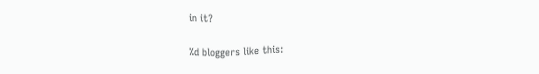in it?

%d bloggers like this: